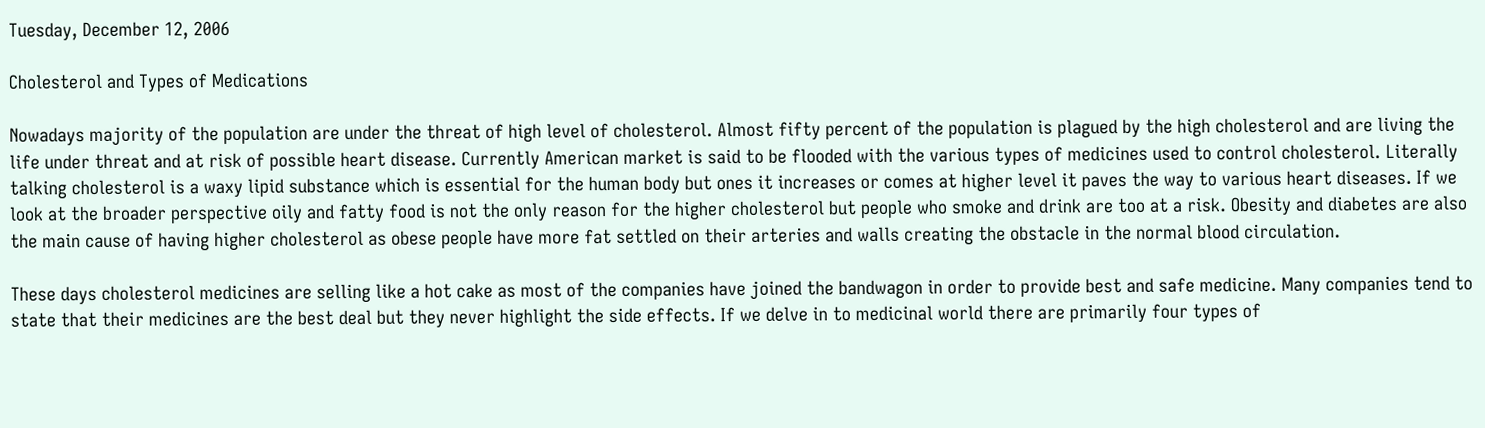Tuesday, December 12, 2006

Cholesterol and Types of Medications

Nowadays majority of the population are under the threat of high level of cholesterol. Almost fifty percent of the population is plagued by the high cholesterol and are living the life under threat and at risk of possible heart disease. Currently American market is said to be flooded with the various types of medicines used to control cholesterol. Literally talking cholesterol is a waxy lipid substance which is essential for the human body but ones it increases or comes at higher level it paves the way to various heart diseases. If we look at the broader perspective oily and fatty food is not the only reason for the higher cholesterol but people who smoke and drink are too at a risk. Obesity and diabetes are also the main cause of having higher cholesterol as obese people have more fat settled on their arteries and walls creating the obstacle in the normal blood circulation.

These days cholesterol medicines are selling like a hot cake as most of the companies have joined the bandwagon in order to provide best and safe medicine. Many companies tend to state that their medicines are the best deal but they never highlight the side effects. If we delve in to medicinal world there are primarily four types of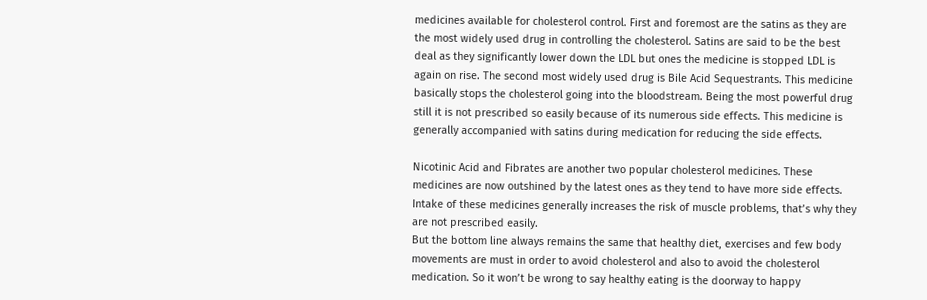medicines available for cholesterol control. First and foremost are the satins as they are the most widely used drug in controlling the cholesterol. Satins are said to be the best deal as they significantly lower down the LDL but ones the medicine is stopped LDL is again on rise. The second most widely used drug is Bile Acid Sequestrants. This medicine basically stops the cholesterol going into the bloodstream. Being the most powerful drug still it is not prescribed so easily because of its numerous side effects. This medicine is generally accompanied with satins during medication for reducing the side effects.

Nicotinic Acid and Fibrates are another two popular cholesterol medicines. These medicines are now outshined by the latest ones as they tend to have more side effects. Intake of these medicines generally increases the risk of muscle problems, that’s why they are not prescribed easily.
But the bottom line always remains the same that healthy diet, exercises and few body movements are must in order to avoid cholesterol and also to avoid the cholesterol medication. So it won’t be wrong to say healthy eating is the doorway to happy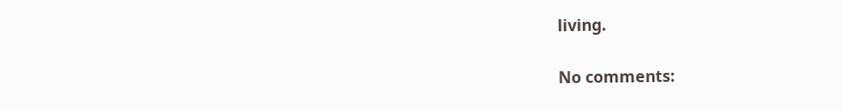living.

No comments: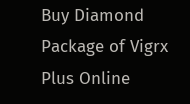Buy Diamond Package of Vigrx Plus Online